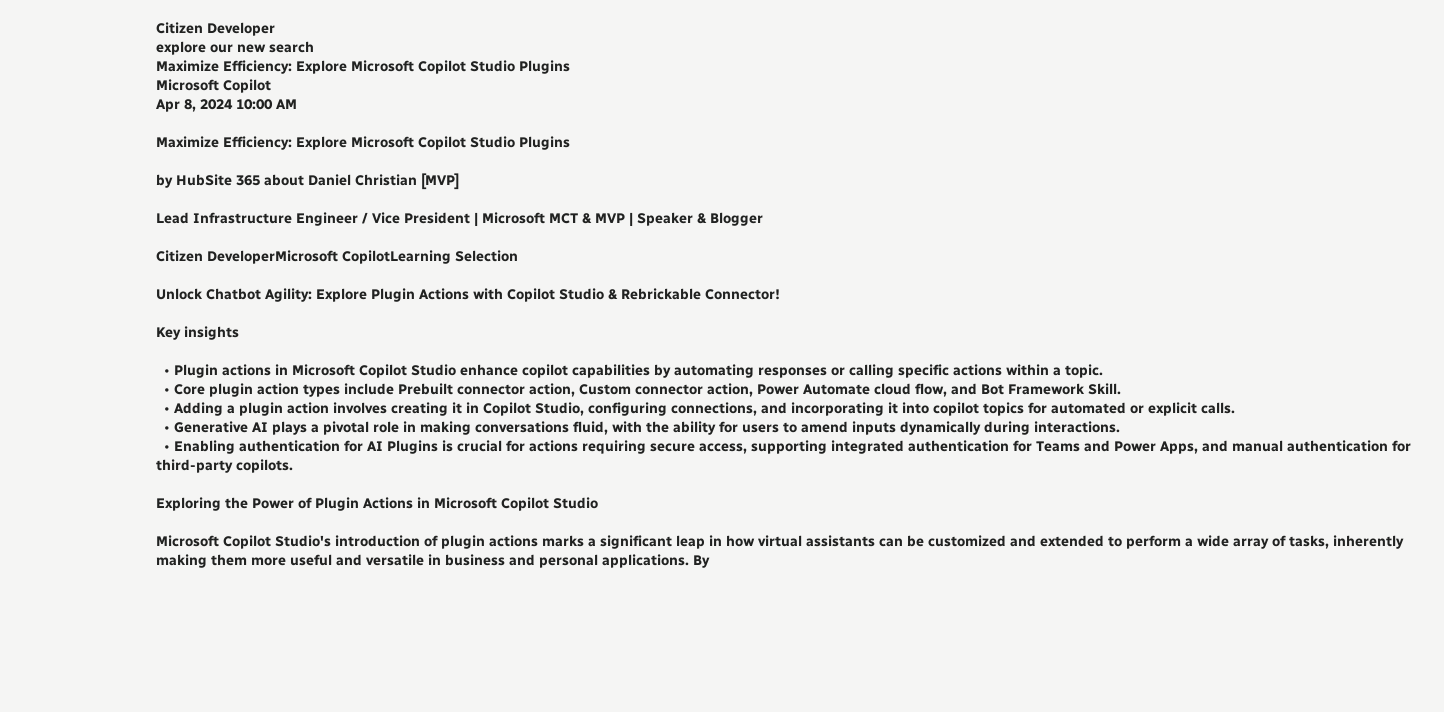Citizen Developer
explore our new search
Maximize Efficiency: Explore Microsoft Copilot Studio Plugins
Microsoft Copilot
Apr 8, 2024 10:00 AM

Maximize Efficiency: Explore Microsoft Copilot Studio Plugins

by HubSite 365 about Daniel Christian [MVP]

Lead Infrastructure Engineer / Vice President | Microsoft MCT & MVP | Speaker & Blogger

Citizen DeveloperMicrosoft CopilotLearning Selection

Unlock Chatbot Agility: Explore Plugin Actions with Copilot Studio & Rebrickable Connector!

Key insights

  • Plugin actions in Microsoft Copilot Studio enhance copilot capabilities by automating responses or calling specific actions within a topic.
  • Core plugin action types include Prebuilt connector action, Custom connector action, Power Automate cloud flow, and Bot Framework Skill.
  • Adding a plugin action involves creating it in Copilot Studio, configuring connections, and incorporating it into copilot topics for automated or explicit calls.
  • Generative AI plays a pivotal role in making conversations fluid, with the ability for users to amend inputs dynamically during interactions.
  • Enabling authentication for AI Plugins is crucial for actions requiring secure access, supporting integrated authentication for Teams and Power Apps, and manual authentication for third-party copilots.

Exploring the Power of Plugin Actions in Microsoft Copilot Studio

Microsoft Copilot Studio's introduction of plugin actions marks a significant leap in how virtual assistants can be customized and extended to perform a wide array of tasks, inherently making them more useful and versatile in business and personal applications. By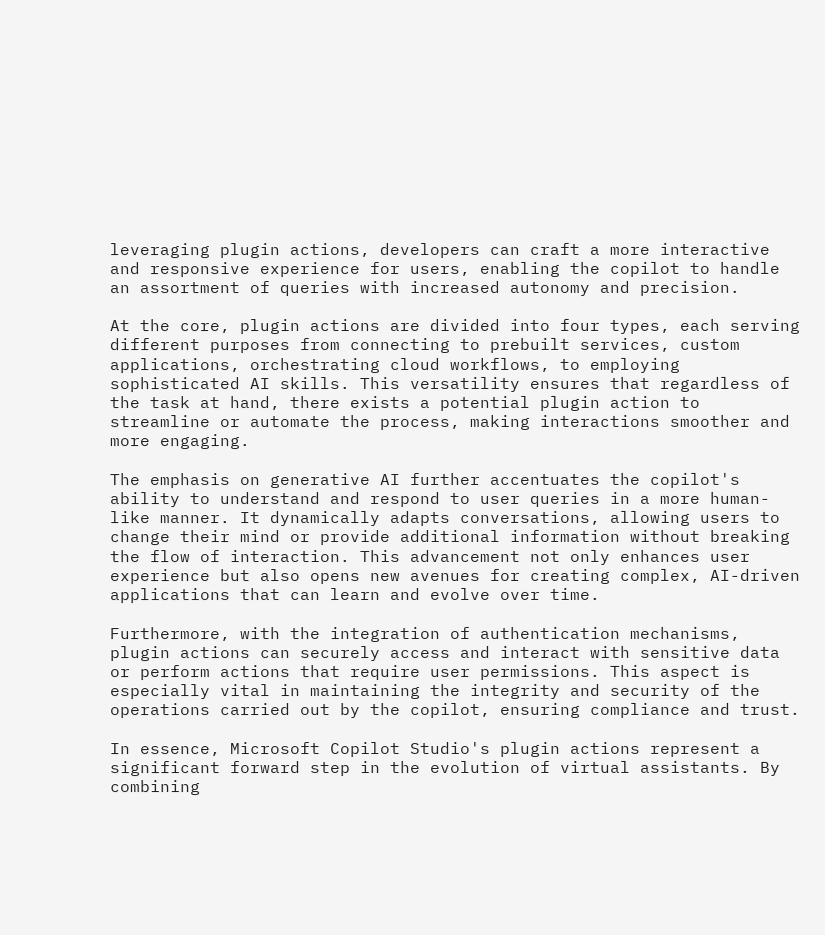leveraging plugin actions, developers can craft a more interactive and responsive experience for users, enabling the copilot to handle an assortment of queries with increased autonomy and precision.

At the core, plugin actions are divided into four types, each serving different purposes from connecting to prebuilt services, custom applications, orchestrating cloud workflows, to employing sophisticated AI skills. This versatility ensures that regardless of the task at hand, there exists a potential plugin action to streamline or automate the process, making interactions smoother and more engaging.

The emphasis on generative AI further accentuates the copilot's ability to understand and respond to user queries in a more human-like manner. It dynamically adapts conversations, allowing users to change their mind or provide additional information without breaking the flow of interaction. This advancement not only enhances user experience but also opens new avenues for creating complex, AI-driven applications that can learn and evolve over time.

Furthermore, with the integration of authentication mechanisms, plugin actions can securely access and interact with sensitive data or perform actions that require user permissions. This aspect is especially vital in maintaining the integrity and security of the operations carried out by the copilot, ensuring compliance and trust.

In essence, Microsoft Copilot Studio's plugin actions represent a significant forward step in the evolution of virtual assistants. By combining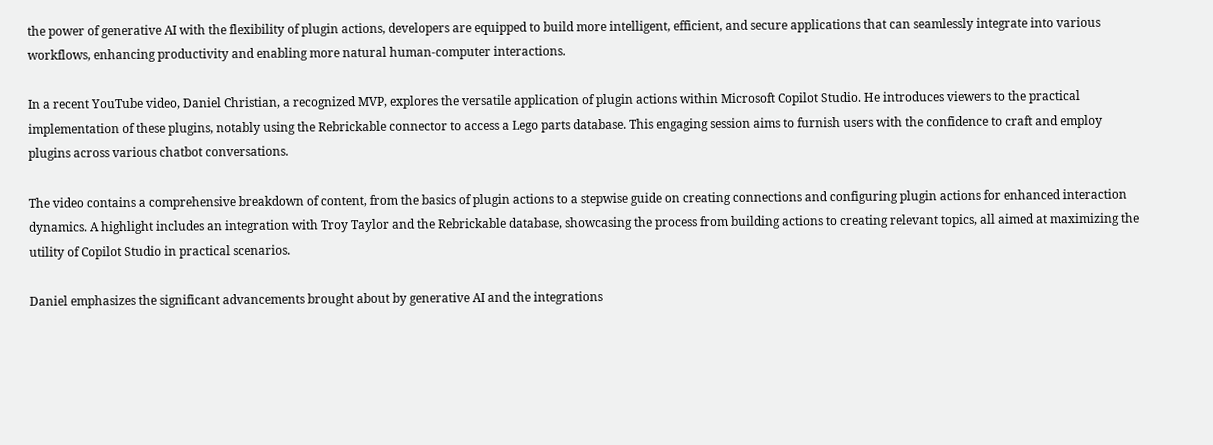the power of generative AI with the flexibility of plugin actions, developers are equipped to build more intelligent, efficient, and secure applications that can seamlessly integrate into various workflows, enhancing productivity and enabling more natural human-computer interactions.

In a recent YouTube video, Daniel Christian, a recognized MVP, explores the versatile application of plugin actions within Microsoft Copilot Studio. He introduces viewers to the practical implementation of these plugins, notably using the Rebrickable connector to access a Lego parts database. This engaging session aims to furnish users with the confidence to craft and employ plugins across various chatbot conversations.

The video contains a comprehensive breakdown of content, from the basics of plugin actions to a stepwise guide on creating connections and configuring plugin actions for enhanced interaction dynamics. A highlight includes an integration with Troy Taylor and the Rebrickable database, showcasing the process from building actions to creating relevant topics, all aimed at maximizing the utility of Copilot Studio in practical scenarios.

Daniel emphasizes the significant advancements brought about by generative AI and the integrations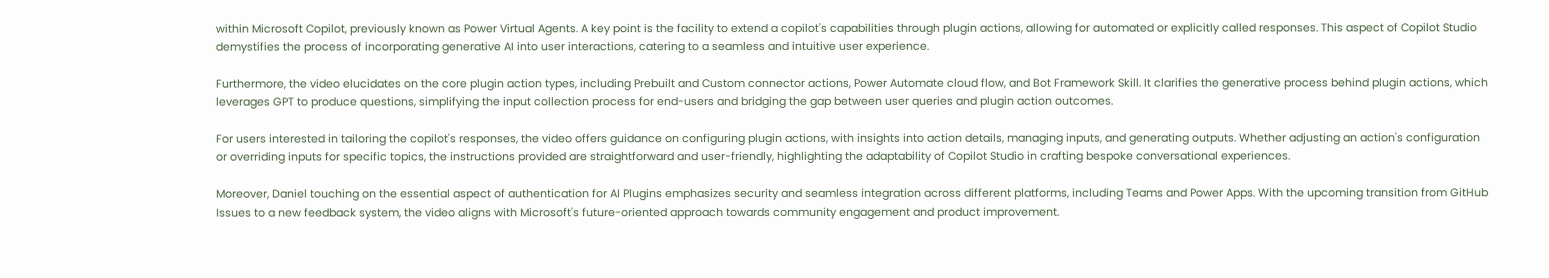within Microsoft Copilot, previously known as Power Virtual Agents. A key point is the facility to extend a copilot's capabilities through plugin actions, allowing for automated or explicitly called responses. This aspect of Copilot Studio demystifies the process of incorporating generative AI into user interactions, catering to a seamless and intuitive user experience.

Furthermore, the video elucidates on the core plugin action types, including Prebuilt and Custom connector actions, Power Automate cloud flow, and Bot Framework Skill. It clarifies the generative process behind plugin actions, which leverages GPT to produce questions, simplifying the input collection process for end-users and bridging the gap between user queries and plugin action outcomes.

For users interested in tailoring the copilot's responses, the video offers guidance on configuring plugin actions, with insights into action details, managing inputs, and generating outputs. Whether adjusting an action's configuration or overriding inputs for specific topics, the instructions provided are straightforward and user-friendly, highlighting the adaptability of Copilot Studio in crafting bespoke conversational experiences.

Moreover, Daniel touching on the essential aspect of authentication for AI Plugins emphasizes security and seamless integration across different platforms, including Teams and Power Apps. With the upcoming transition from GitHub Issues to a new feedback system, the video aligns with Microsoft's future-oriented approach towards community engagement and product improvement.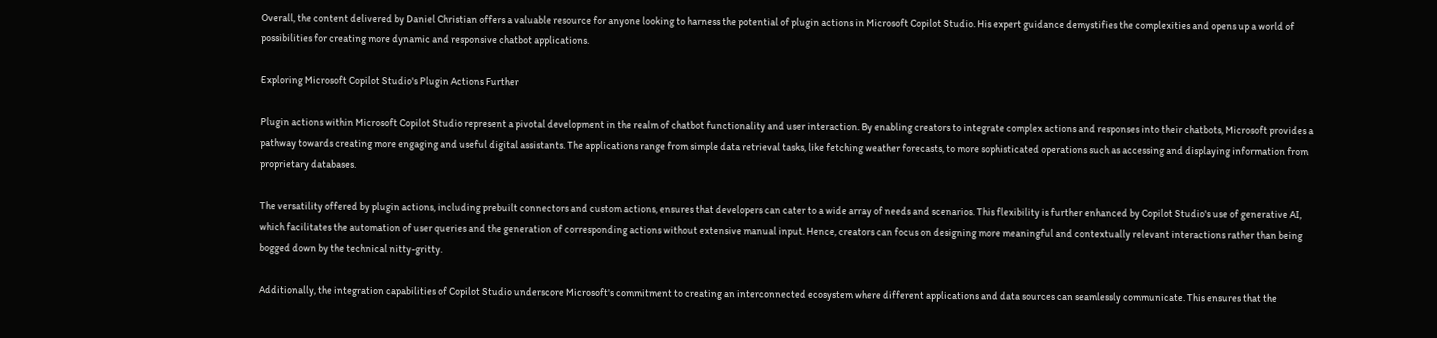Overall, the content delivered by Daniel Christian offers a valuable resource for anyone looking to harness the potential of plugin actions in Microsoft Copilot Studio. His expert guidance demystifies the complexities and opens up a world of possibilities for creating more dynamic and responsive chatbot applications.

Exploring Microsoft Copilot Studio's Plugin Actions Further

Plugin actions within Microsoft Copilot Studio represent a pivotal development in the realm of chatbot functionality and user interaction. By enabling creators to integrate complex actions and responses into their chatbots, Microsoft provides a pathway towards creating more engaging and useful digital assistants. The applications range from simple data retrieval tasks, like fetching weather forecasts, to more sophisticated operations such as accessing and displaying information from proprietary databases.

The versatility offered by plugin actions, including prebuilt connectors and custom actions, ensures that developers can cater to a wide array of needs and scenarios. This flexibility is further enhanced by Copilot Studio's use of generative AI, which facilitates the automation of user queries and the generation of corresponding actions without extensive manual input. Hence, creators can focus on designing more meaningful and contextually relevant interactions rather than being bogged down by the technical nitty-gritty.

Additionally, the integration capabilities of Copilot Studio underscore Microsoft's commitment to creating an interconnected ecosystem where different applications and data sources can seamlessly communicate. This ensures that the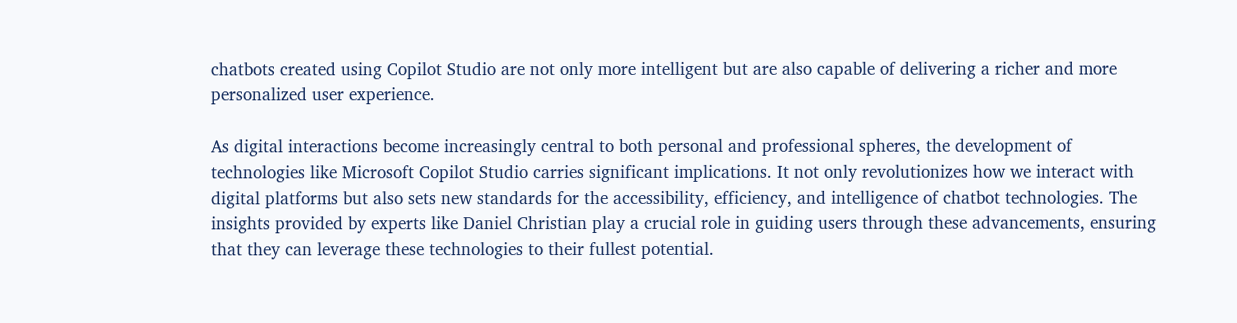chatbots created using Copilot Studio are not only more intelligent but are also capable of delivering a richer and more personalized user experience.

As digital interactions become increasingly central to both personal and professional spheres, the development of technologies like Microsoft Copilot Studio carries significant implications. It not only revolutionizes how we interact with digital platforms but also sets new standards for the accessibility, efficiency, and intelligence of chatbot technologies. The insights provided by experts like Daniel Christian play a crucial role in guiding users through these advancements, ensuring that they can leverage these technologies to their fullest potential.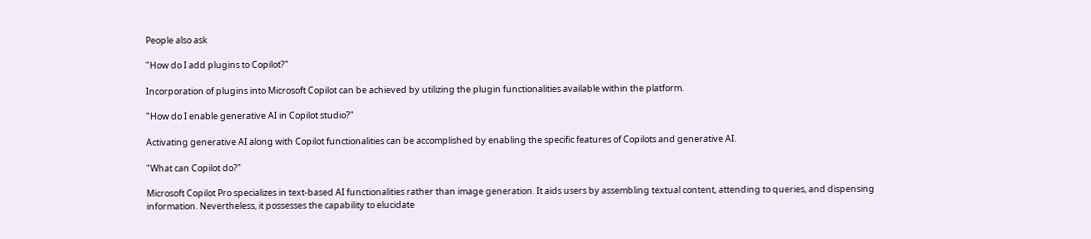People also ask

"How do I add plugins to Copilot?"

Incorporation of plugins into Microsoft Copilot can be achieved by utilizing the plugin functionalities available within the platform.

"How do I enable generative AI in Copilot studio?"

Activating generative AI along with Copilot functionalities can be accomplished by enabling the specific features of Copilots and generative AI.

"What can Copilot do?"

Microsoft Copilot Pro specializes in text-based AI functionalities rather than image generation. It aids users by assembling textual content, attending to queries, and dispensing information. Nevertheless, it possesses the capability to elucidate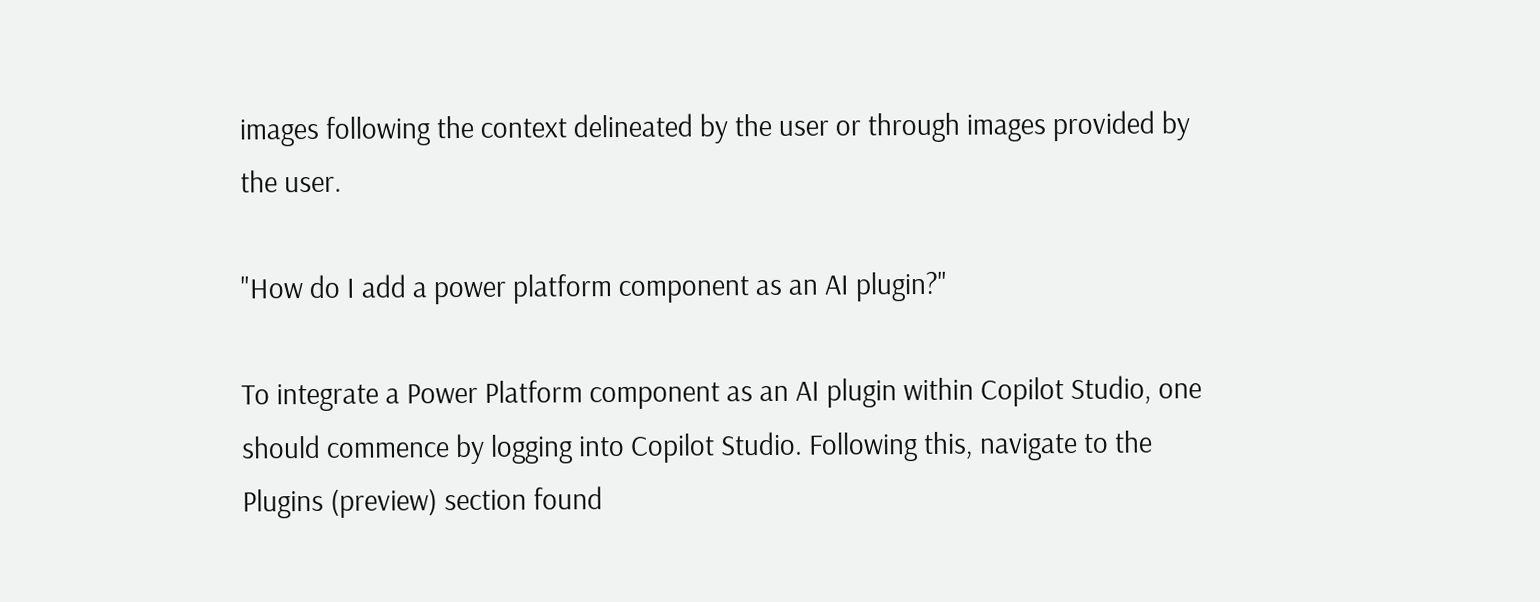images following the context delineated by the user or through images provided by the user.

"How do I add a power platform component as an AI plugin?"

To integrate a Power Platform component as an AI plugin within Copilot Studio, one should commence by logging into Copilot Studio. Following this, navigate to the Plugins (preview) section found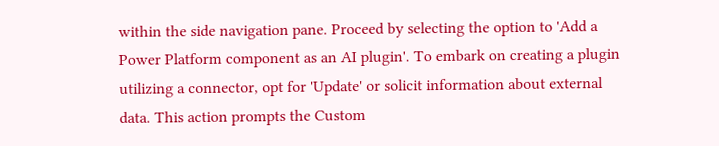within the side navigation pane. Proceed by selecting the option to 'Add a Power Platform component as an AI plugin'. To embark on creating a plugin utilizing a connector, opt for 'Update' or solicit information about external data. This action prompts the Custom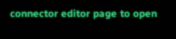connector editor page to open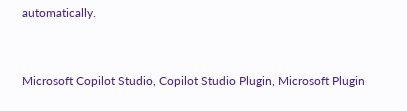automatically.


Microsoft Copilot Studio, Copilot Studio Plugin, Microsoft Plugin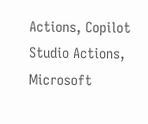Actions, Copilot Studio Actions, Microsoft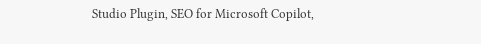Studio Plugin, SEO for Microsoft Copilot,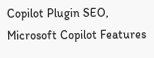Copilot Plugin SEO, Microsoft Copilot Features